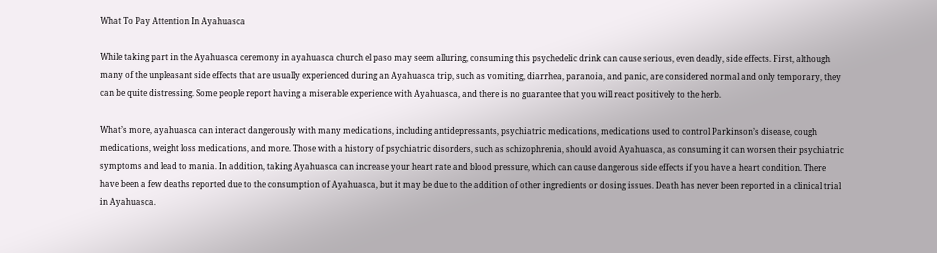What To Pay Attention In Ayahuasca

While taking part in the Ayahuasca ceremony in ayahuasca church el paso may seem alluring, consuming this psychedelic drink can cause serious, even deadly, side effects. First, although many of the unpleasant side effects that are usually experienced during an Ayahuasca trip, such as vomiting, diarrhea, paranoia, and panic, are considered normal and only temporary, they can be quite distressing. Some people report having a miserable experience with Ayahuasca, and there is no guarantee that you will react positively to the herb.

What’s more, ayahuasca can interact dangerously with many medications, including antidepressants, psychiatric medications, medications used to control Parkinson’s disease, cough medications, weight loss medications, and more. Those with a history of psychiatric disorders, such as schizophrenia, should avoid Ayahuasca, as consuming it can worsen their psychiatric symptoms and lead to mania. In addition, taking Ayahuasca can increase your heart rate and blood pressure, which can cause dangerous side effects if you have a heart condition. There have been a few deaths reported due to the consumption of Ayahuasca, but it may be due to the addition of other ingredients or dosing issues. Death has never been reported in a clinical trial in Ayahuasca.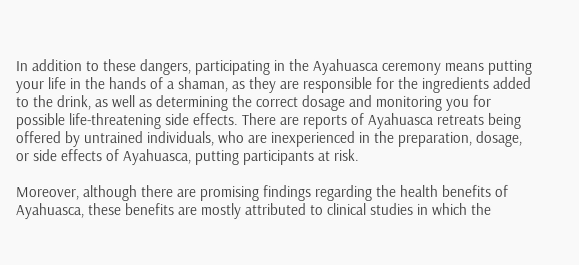In addition to these dangers, participating in the Ayahuasca ceremony means putting your life in the hands of a shaman, as they are responsible for the ingredients added to the drink, as well as determining the correct dosage and monitoring you for possible life-threatening side effects. There are reports of Ayahuasca retreats being offered by untrained individuals, who are inexperienced in the preparation, dosage, or side effects of Ayahuasca, putting participants at risk.

Moreover, although there are promising findings regarding the health benefits of Ayahuasca, these benefits are mostly attributed to clinical studies in which the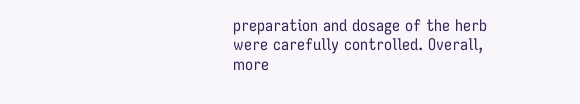preparation and dosage of the herb were carefully controlled. Overall, more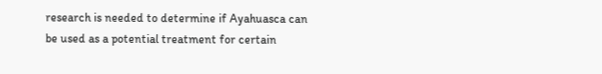research is needed to determine if Ayahuasca can be used as a potential treatment for certain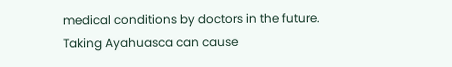medical conditions by doctors in the future. Taking Ayahuasca can cause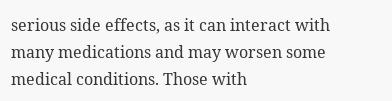serious side effects, as it can interact with many medications and may worsen some medical conditions. Those with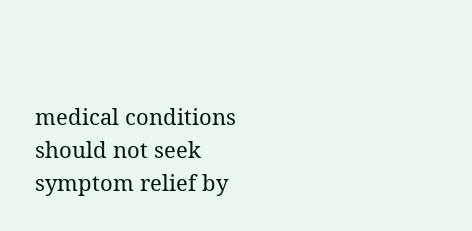medical conditions should not seek symptom relief by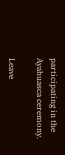participating in the Ayahuasca ceremony.

Leave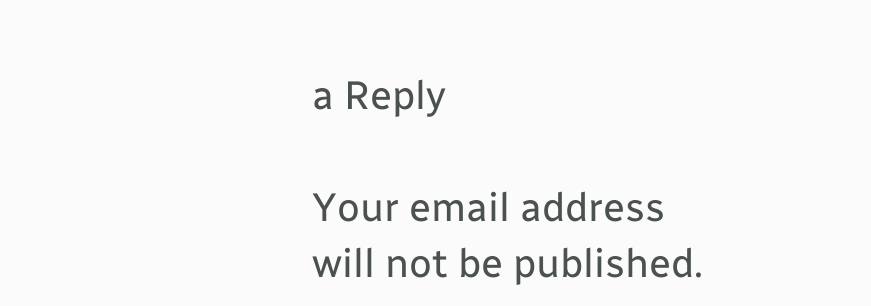a Reply

Your email address will not be published.